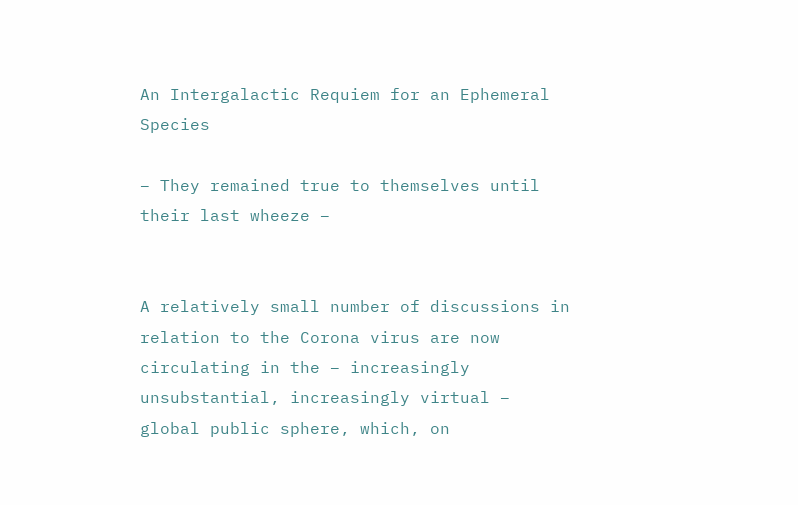An Intergalactic Requiem for an Ephemeral Species

– They remained true to themselves until their last wheeze –


A relatively small number of discussions in relation to the Corona virus are now circulating in the – increasingly unsubstantial, increasingly virtual – global public sphere, which, on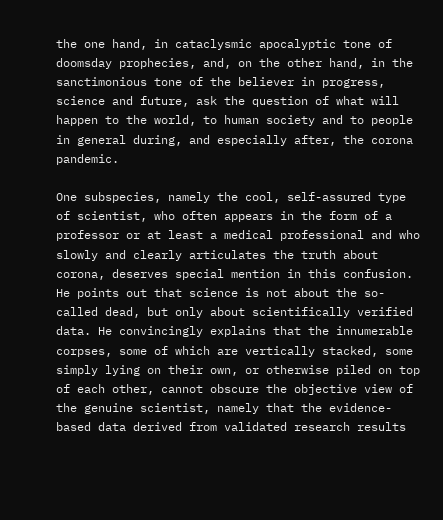the one hand, in cataclysmic apocalyptic tone of doomsday prophecies, and, on the other hand, in the sanctimonious tone of the believer in progress, science and future, ask the question of what will happen to the world, to human society and to people in general during, and especially after, the corona pandemic.

One subspecies, namely the cool, self-assured type of scientist, who often appears in the form of a professor or at least a medical professional and who slowly and clearly articulates the truth about corona, deserves special mention in this confusion. He points out that science is not about the so-called dead, but only about scientifically verified data. He convincingly explains that the innumerable corpses, some of which are vertically stacked, some simply lying on their own, or otherwise piled on top of each other, cannot obscure the objective view of the genuine scientist, namely that the evidence-based data derived from validated research results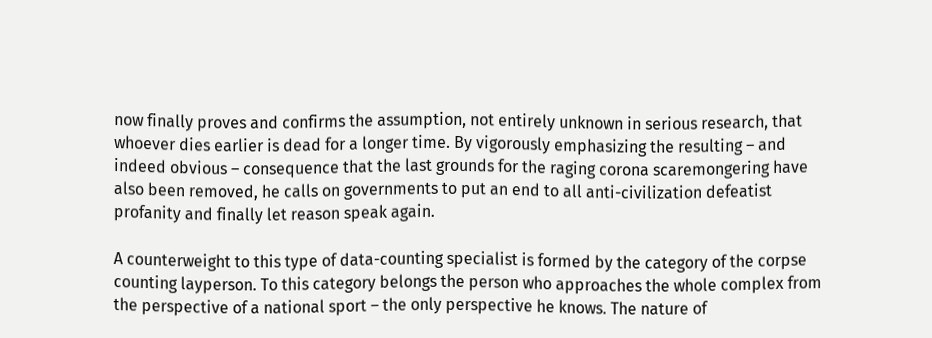now finally proves and confirms the assumption, not entirely unknown in serious research, that whoever dies earlier is dead for a longer time. By vigorously emphasizing the resulting – and indeed obvious – consequence that the last grounds for the raging corona scaremongering have also been removed, he calls on governments to put an end to all anti-civilization defeatist profanity and finally let reason speak again.

A counterweight to this type of data-counting specialist is formed by the category of the corpse counting layperson. To this category belongs the person who approaches the whole complex from the perspective of a national sport – the only perspective he knows. The nature of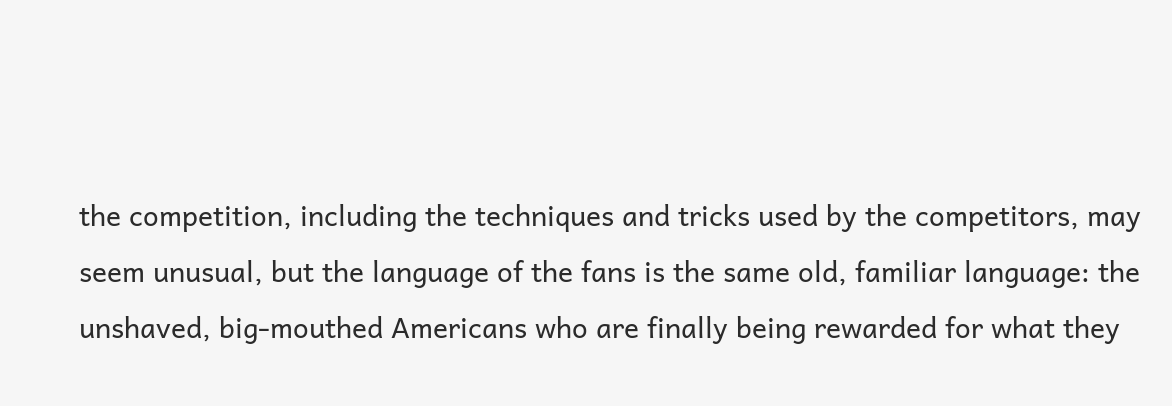the competition, including the techniques and tricks used by the competitors, may seem unusual, but the language of the fans is the same old, familiar language: the unshaved, big-mouthed Americans who are finally being rewarded for what they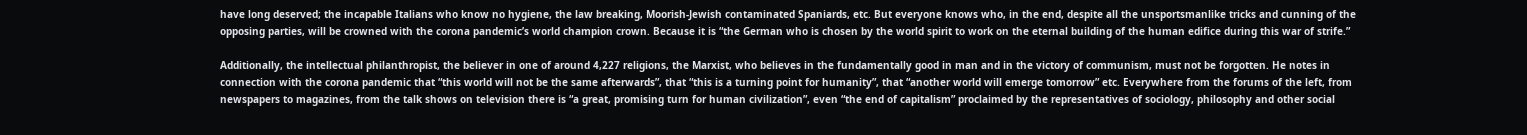have long deserved; the incapable Italians who know no hygiene, the law breaking, Moorish-Jewish contaminated Spaniards, etc. But everyone knows who, in the end, despite all the unsportsmanlike tricks and cunning of the opposing parties, will be crowned with the corona pandemic’s world champion crown. Because it is “the German who is chosen by the world spirit to work on the eternal building of the human edifice during this war of strife.”

Additionally, the intellectual philanthropist, the believer in one of around 4,227 religions, the Marxist, who believes in the fundamentally good in man and in the victory of communism, must not be forgotten. He notes in connection with the corona pandemic that “this world will not be the same afterwards”, that “this is a turning point for humanity”, that “another world will emerge tomorrow” etc. Everywhere from the forums of the left, from newspapers to magazines, from the talk shows on television there is “a great, promising turn for human civilization”, even “the end of capitalism” proclaimed by the representatives of sociology, philosophy and other social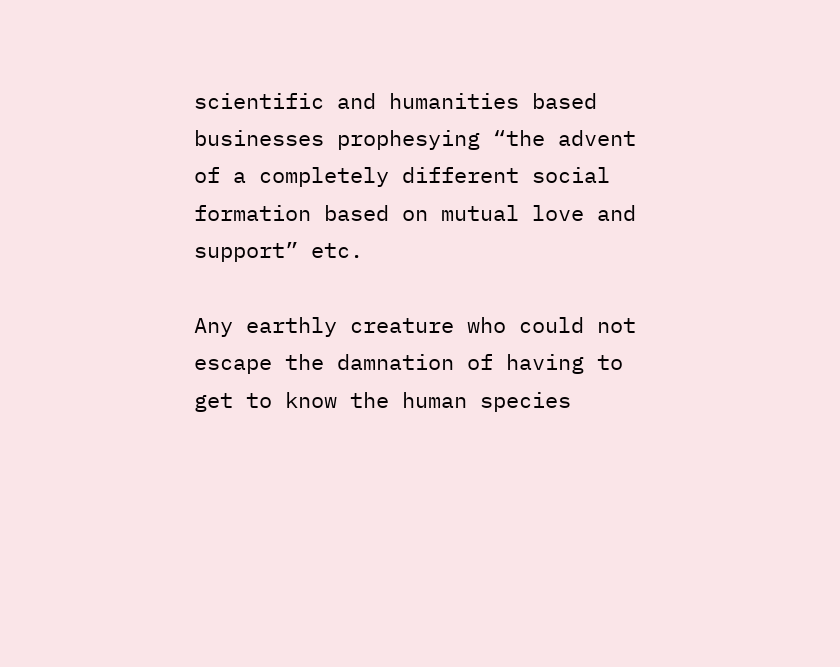scientific and humanities based businesses prophesying “the advent of a completely different social formation based on mutual love and support” etc.

Any earthly creature who could not escape the damnation of having to get to know the human species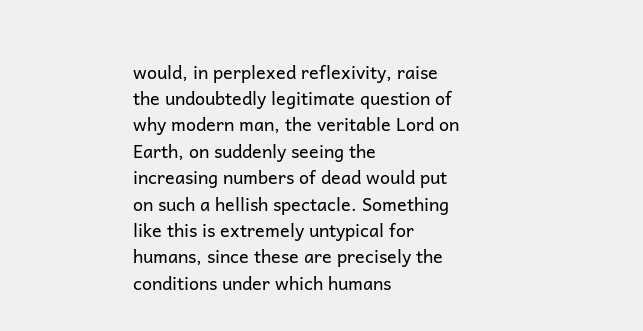would, in perplexed reflexivity, raise the undoubtedly legitimate question of why modern man, the veritable Lord on Earth, on suddenly seeing the increasing numbers of dead would put on such a hellish spectacle. Something like this is extremely untypical for humans, since these are precisely the conditions under which humans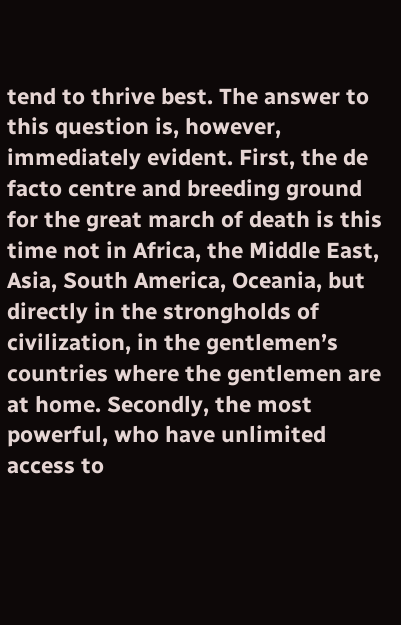tend to thrive best. The answer to this question is, however, immediately evident. First, the de facto centre and breeding ground for the great march of death is this time not in Africa, the Middle East, Asia, South America, Oceania, but directly in the strongholds of civilization, in the gentlemen’s countries where the gentlemen are at home. Secondly, the most powerful, who have unlimited access to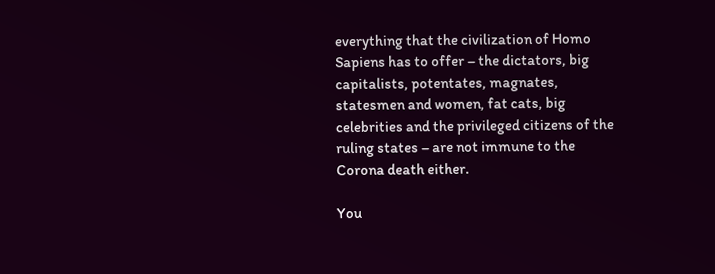everything that the civilization of Homo Sapiens has to offer – the dictators, big capitalists, potentates, magnates, statesmen and women, fat cats, big celebrities and the privileged citizens of the ruling states – are not immune to the Corona death either.

You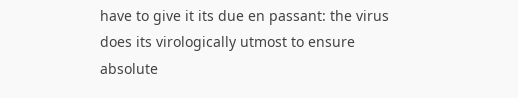have to give it its due en passant: the virus does its virologically utmost to ensure absolute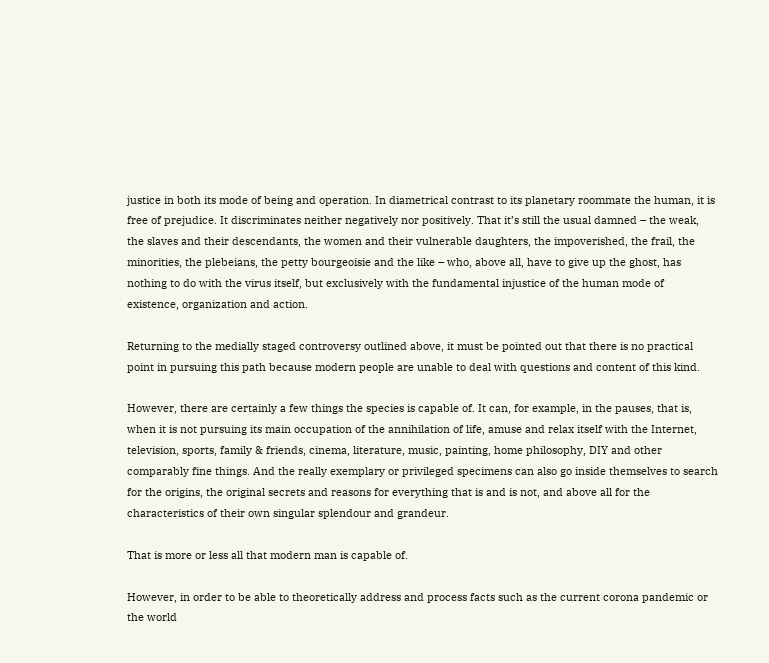justice in both its mode of being and operation. In diametrical contrast to its planetary roommate the human, it is free of prejudice. It discriminates neither negatively nor positively. That it’s still the usual damned – the weak, the slaves and their descendants, the women and their vulnerable daughters, the impoverished, the frail, the minorities, the plebeians, the petty bourgeoisie and the like – who, above all, have to give up the ghost, has nothing to do with the virus itself, but exclusively with the fundamental injustice of the human mode of existence, organization and action.

Returning to the medially staged controversy outlined above, it must be pointed out that there is no practical point in pursuing this path because modern people are unable to deal with questions and content of this kind.

However, there are certainly a few things the species is capable of. It can, for example, in the pauses, that is, when it is not pursuing its main occupation of the annihilation of life, amuse and relax itself with the Internet, television, sports, family & friends, cinema, literature, music, painting, home philosophy, DIY and other comparably fine things. And the really exemplary or privileged specimens can also go inside themselves to search for the origins, the original secrets and reasons for everything that is and is not, and above all for the characteristics of their own singular splendour and grandeur.

That is more or less all that modern man is capable of.

However, in order to be able to theoretically address and process facts such as the current corona pandemic or the world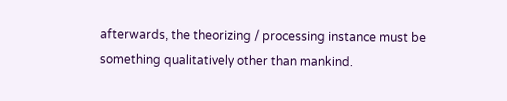afterwards, the theorizing / processing instance must be something qualitatively other than mankind.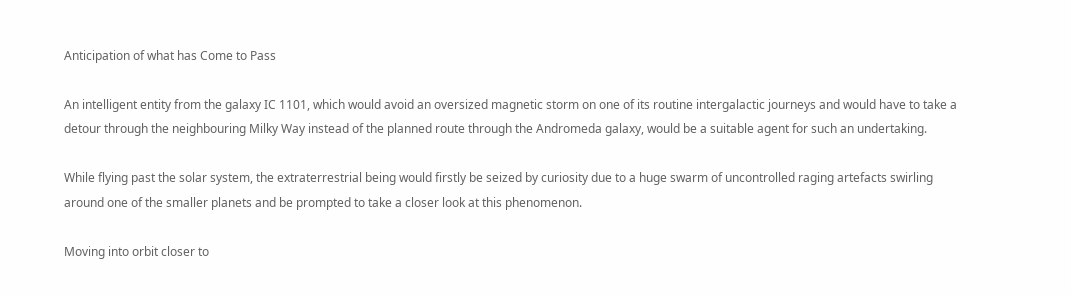Anticipation of what has Come to Pass

An intelligent entity from the galaxy IC 1101, which would avoid an oversized magnetic storm on one of its routine intergalactic journeys and would have to take a detour through the neighbouring Milky Way instead of the planned route through the Andromeda galaxy, would be a suitable agent for such an undertaking.

While flying past the solar system, the extraterrestrial being would firstly be seized by curiosity due to a huge swarm of uncontrolled raging artefacts swirling around one of the smaller planets and be prompted to take a closer look at this phenomenon.

Moving into orbit closer to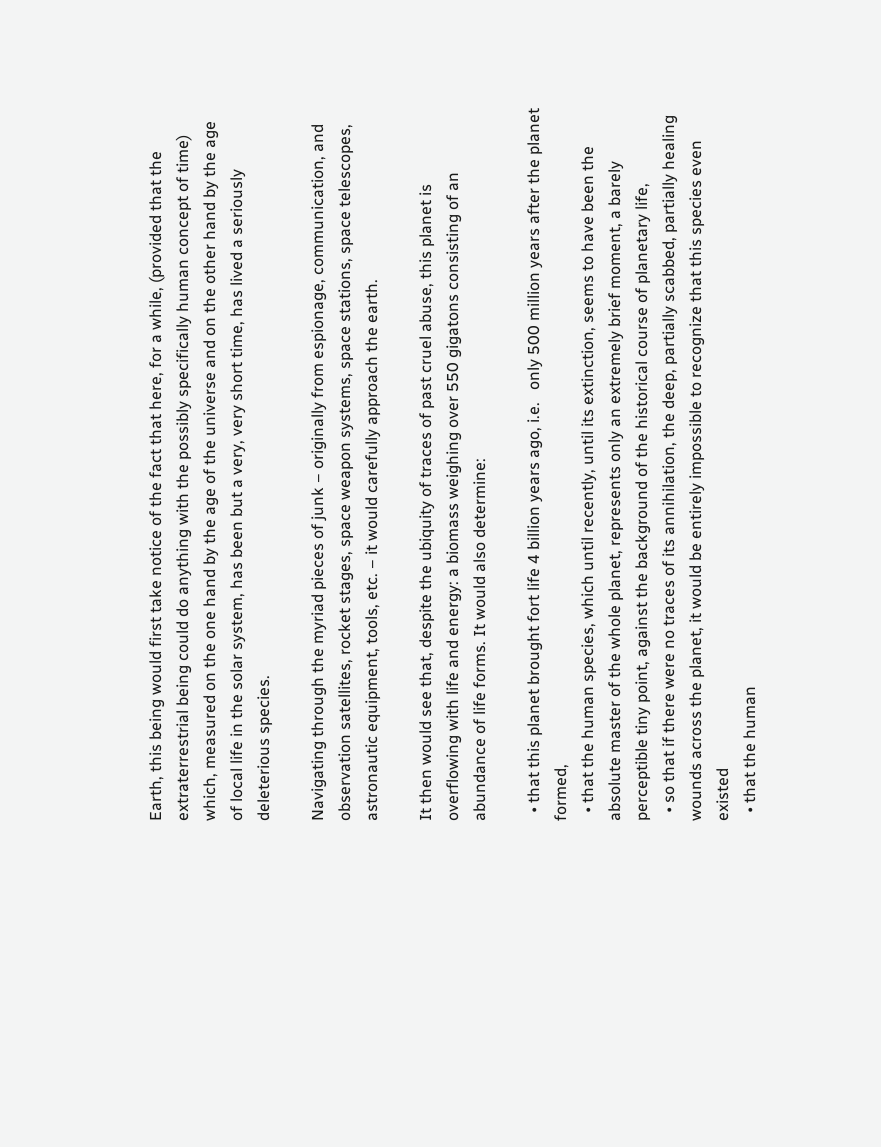Earth, this being would first take notice of the fact that here, for a while, (provided that the extraterrestrial being could do anything with the possibly specifically human concept of time) which, measured on the one hand by the age of the universe and on the other hand by the age of local life in the solar system, has been but a very, very short time, has lived a seriously deleterious species.

Navigating through the myriad pieces of junk – originally from espionage, communication, and observation satellites, rocket stages, space weapon systems, space stations, space telescopes, astronautic equipment, tools, etc. – it would carefully approach the earth.

It then would see that, despite the ubiquity of traces of past cruel abuse, this planet is overflowing with life and energy: a biomass weighing over 550 gigatons consisting of an abundance of life forms. It would also determine:

  • that this planet brought fort life 4 billion years ago, i.e.   only 500 million years after the planet formed,
  • that the human species, which until recently, until its extinction, seems to have been the absolute master of the whole planet, represents only an extremely brief moment, a barely perceptible tiny point, against the background of the historical course of planetary life,
  • so that if there were no traces of its annihilation, the deep, partially scabbed, partially healing wounds across the planet, it would be entirely impossible to recognize that this species even existed
  • that the human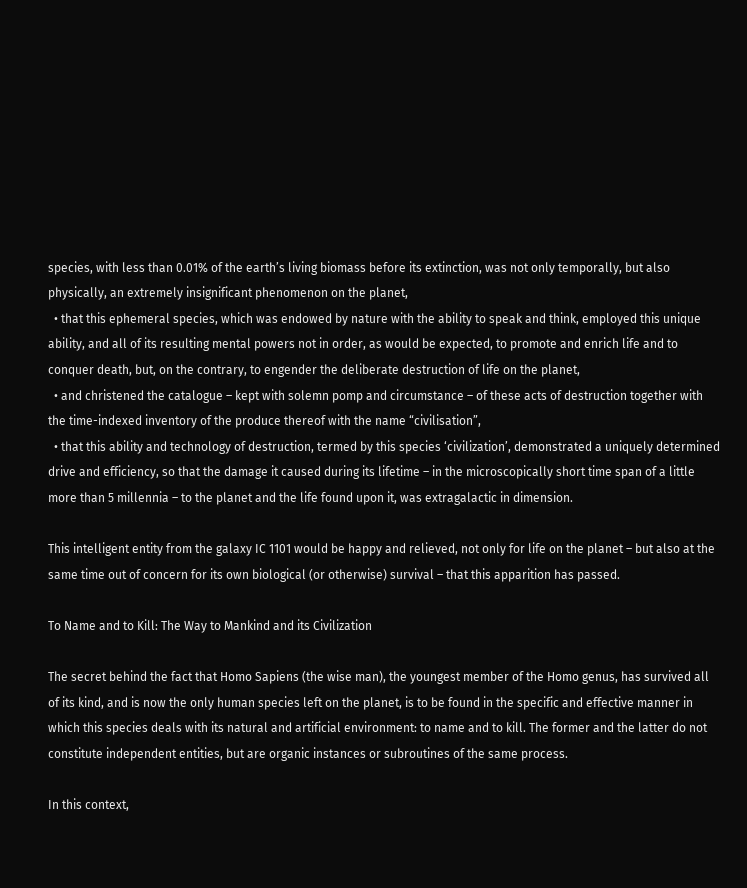species, with less than 0.01% of the earth’s living biomass before its extinction, was not only temporally, but also physically, an extremely insignificant phenomenon on the planet,
  • that this ephemeral species, which was endowed by nature with the ability to speak and think, employed this unique ability, and all of its resulting mental powers not in order, as would be expected, to promote and enrich life and to conquer death, but, on the contrary, to engender the deliberate destruction of life on the planet,
  • and christened the catalogue – kept with solemn pomp and circumstance – of these acts of destruction together with the time-indexed inventory of the produce thereof with the name “civilisation”,
  • that this ability and technology of destruction, termed by this species ‘civilization’, demonstrated a uniquely determined drive and efficiency, so that the damage it caused during its lifetime – in the microscopically short time span of a little more than 5 millennia – to the planet and the life found upon it, was extragalactic in dimension.

This intelligent entity from the galaxy IC 1101 would be happy and relieved, not only for life on the planet – but also at the same time out of concern for its own biological (or otherwise) survival – that this apparition has passed.

To Name and to Kill: The Way to Mankind and its Civilization

The secret behind the fact that Homo Sapiens (the wise man), the youngest member of the Homo genus, has survived all of its kind, and is now the only human species left on the planet, is to be found in the specific and effective manner in which this species deals with its natural and artificial environment: to name and to kill. The former and the latter do not constitute independent entities, but are organic instances or subroutines of the same process.

In this context,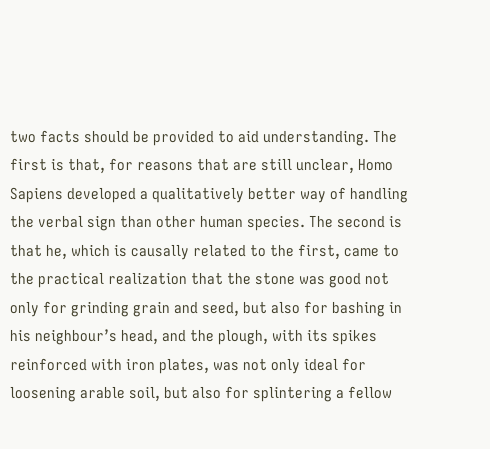two facts should be provided to aid understanding. The first is that, for reasons that are still unclear, Homo Sapiens developed a qualitatively better way of handling the verbal sign than other human species. The second is that he, which is causally related to the first, came to the practical realization that the stone was good not only for grinding grain and seed, but also for bashing in his neighbour’s head, and the plough, with its spikes reinforced with iron plates, was not only ideal for loosening arable soil, but also for splintering a fellow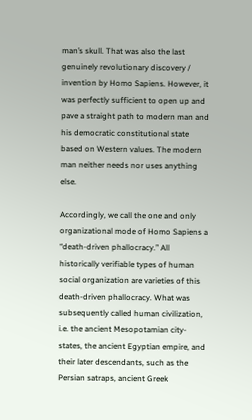man’s skull. That was also the last genuinely revolutionary discovery / invention by Homo Sapiens. However, it was perfectly sufficient to open up and pave a straight path to modern man and his democratic constitutional state based on Western values. The modern man neither needs nor uses anything else.

Accordingly, we call the one and only organizational mode of Homo Sapiens a “death-driven phallocracy.” All historically verifiable types of human social organization are varieties of this death-driven phallocracy. What was subsequently called human civilization, i.e. the ancient Mesopotamian city-states, the ancient Egyptian empire, and their later descendants, such as the Persian satraps, ancient Greek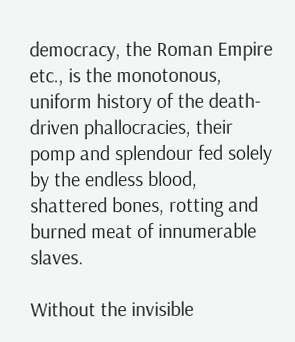democracy, the Roman Empire etc., is the monotonous, uniform history of the death-driven phallocracies, their pomp and splendour fed solely by the endless blood, shattered bones, rotting and burned meat of innumerable slaves.

Without the invisible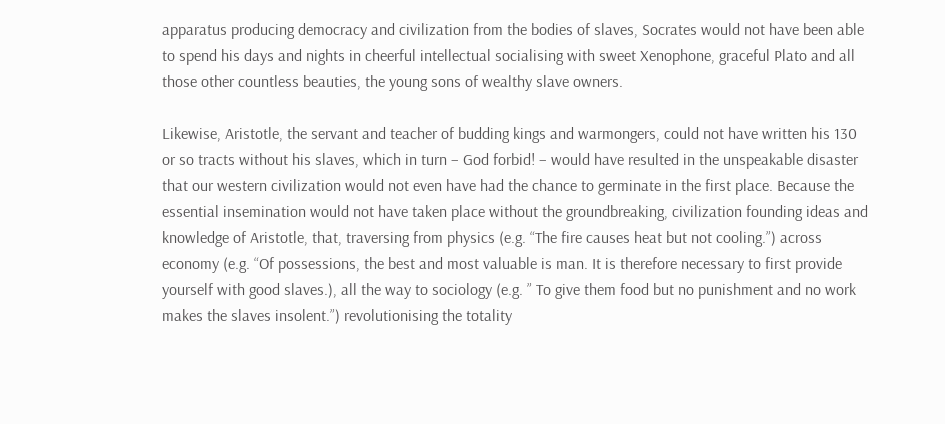apparatus producing democracy and civilization from the bodies of slaves, Socrates would not have been able to spend his days and nights in cheerful intellectual socialising with sweet Xenophone, graceful Plato and all those other countless beauties, the young sons of wealthy slave owners.

Likewise, Aristotle, the servant and teacher of budding kings and warmongers, could not have written his 130 or so tracts without his slaves, which in turn – God forbid! – would have resulted in the unspeakable disaster that our western civilization would not even have had the chance to germinate in the first place. Because the essential insemination would not have taken place without the groundbreaking, civilization founding ideas and knowledge of Aristotle, that, traversing from physics (e.g. “The fire causes heat but not cooling.”) across economy (e.g. “Of possessions, the best and most valuable is man. It is therefore necessary to first provide yourself with good slaves.), all the way to sociology (e.g. ” To give them food but no punishment and no work makes the slaves insolent.”) revolutionising the totality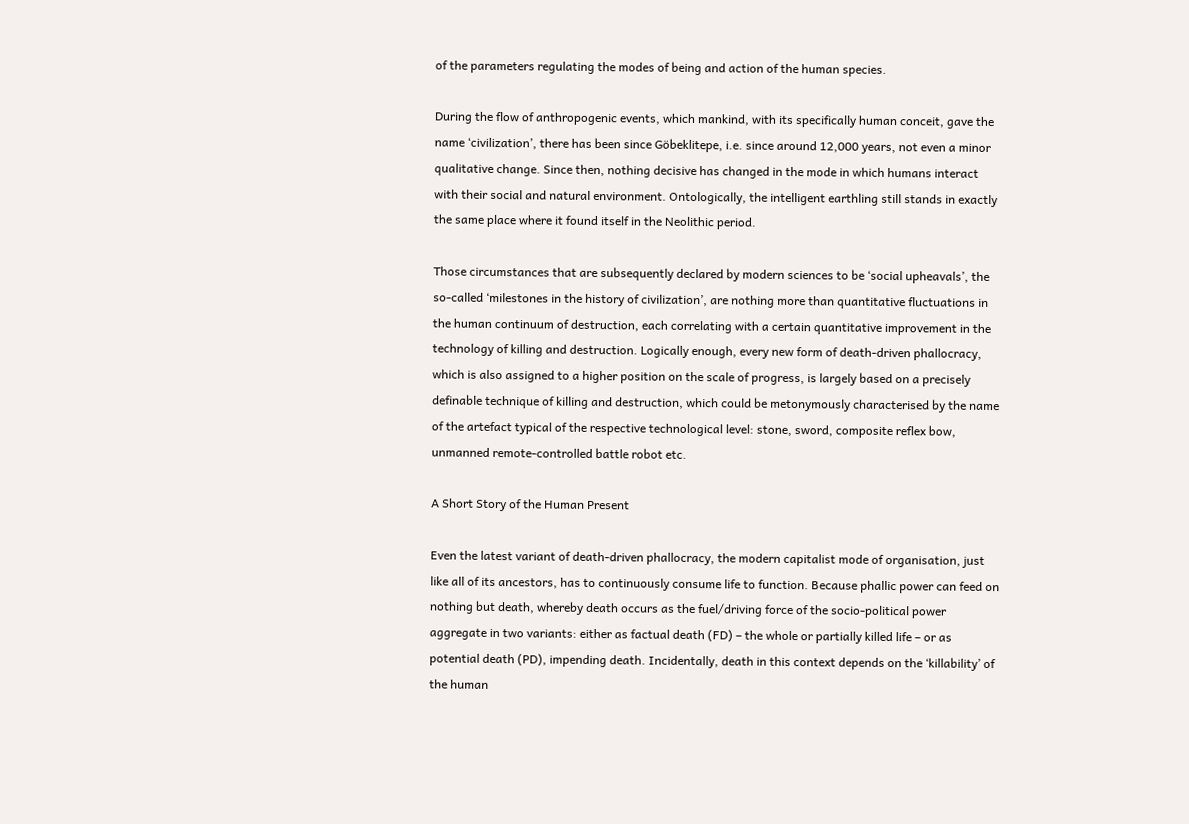of the parameters regulating the modes of being and action of the human species.

During the flow of anthropogenic events, which mankind, with its specifically human conceit, gave the name ‘civilization’, there has been since Göbeklitepe, i.e. since around 12,000 years, not even a minor qualitative change. Since then, nothing decisive has changed in the mode in which humans interact with their social and natural environment. Ontologically, the intelligent earthling still stands in exactly the same place where it found itself in the Neolithic period.

Those circumstances that are subsequently declared by modern sciences to be ‘social upheavals’, the so-called ‘milestones in the history of civilization’, are nothing more than quantitative fluctuations in the human continuum of destruction, each correlating with a certain quantitative improvement in the technology of killing and destruction. Logically enough, every new form of death-driven phallocracy, which is also assigned to a higher position on the scale of progress, is largely based on a precisely definable technique of killing and destruction, which could be metonymously characterised by the name of the artefact typical of the respective technological level: stone, sword, composite reflex bow, unmanned remote-controlled battle robot etc.

A Short Story of the Human Present

Even the latest variant of death-driven phallocracy, the modern capitalist mode of organisation, just like all of its ancestors, has to continuously consume life to function. Because phallic power can feed on nothing but death, whereby death occurs as the fuel/driving force of the socio-political power aggregate in two variants: either as factual death (FD) – the whole or partially killed life – or as potential death (PD), impending death. Incidentally, death in this context depends on the ‘killability’ of the human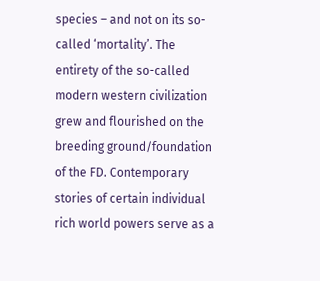species – and not on its so-called ‘mortality’. The entirety of the so-called modern western civilization grew and flourished on the breeding ground/foundation of the FD. Contemporary stories of certain individual rich world powers serve as a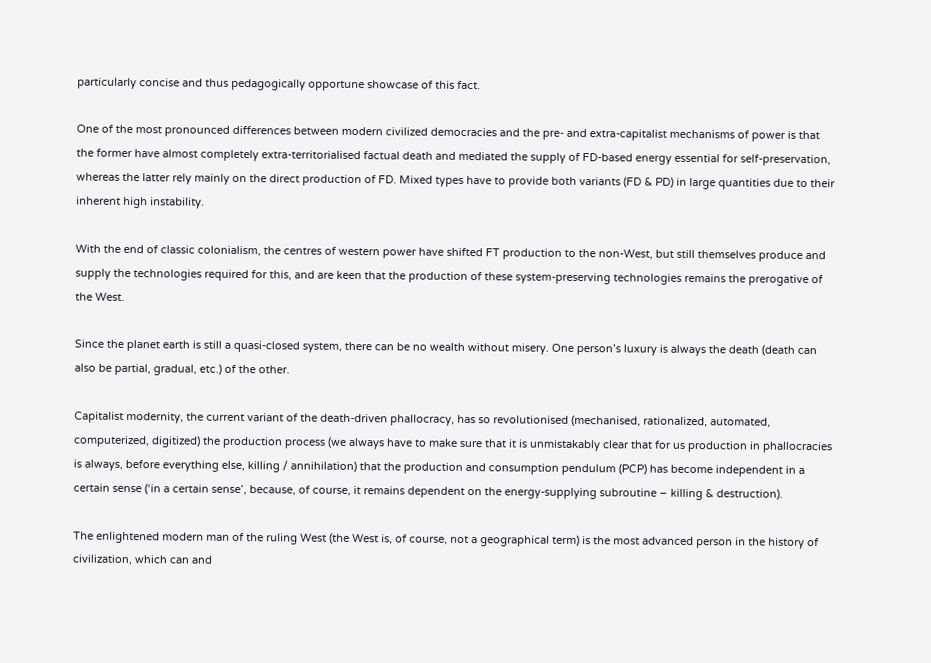particularly concise and thus pedagogically opportune showcase of this fact.

One of the most pronounced differences between modern civilized democracies and the pre- and extra-capitalist mechanisms of power is that the former have almost completely extra-territorialised factual death and mediated the supply of FD-based energy essential for self-preservation, whereas the latter rely mainly on the direct production of FD. Mixed types have to provide both variants (FD & PD) in large quantities due to their inherent high instability.

With the end of classic colonialism, the centres of western power have shifted FT production to the non-West, but still themselves produce and supply the technologies required for this, and are keen that the production of these system-preserving technologies remains the prerogative of the West.

Since the planet earth is still a quasi-closed system, there can be no wealth without misery. One person’s luxury is always the death (death can also be partial, gradual, etc.) of the other.

Capitalist modernity, the current variant of the death-driven phallocracy, has so revolutionised (mechanised, rationalized, automated, computerized, digitized) the production process (we always have to make sure that it is unmistakably clear that for us production in phallocracies is always, before everything else, killing / annihilation) that the production and consumption pendulum (PCP) has become independent in a certain sense (‘in a certain sense’, because, of course, it remains dependent on the energy-supplying subroutine – killing & destruction).

The enlightened modern man of the ruling West (the West is, of course, not a geographical term) is the most advanced person in the history of civilization, which can and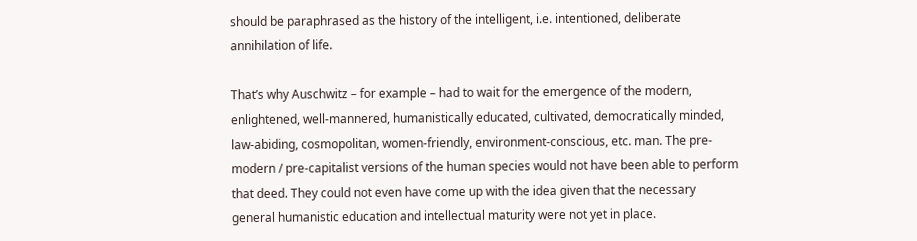should be paraphrased as the history of the intelligent, i.e. intentioned, deliberate annihilation of life.

That’s why Auschwitz – for example – had to wait for the emergence of the modern, enlightened, well-mannered, humanistically educated, cultivated, democratically minded, law-abiding, cosmopolitan, women-friendly, environment-conscious, etc. man. The pre-modern / pre-capitalist versions of the human species would not have been able to perform that deed. They could not even have come up with the idea given that the necessary general humanistic education and intellectual maturity were not yet in place.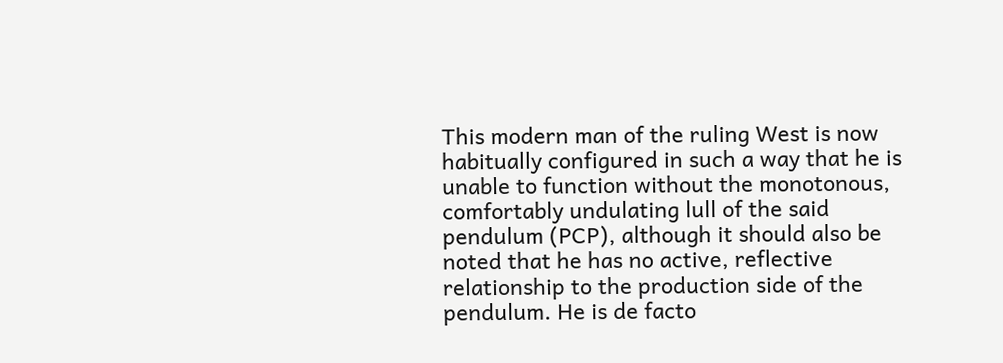This modern man of the ruling West is now habitually configured in such a way that he is unable to function without the monotonous, comfortably undulating lull of the said pendulum (PCP), although it should also be noted that he has no active, reflective relationship to the production side of the pendulum. He is de facto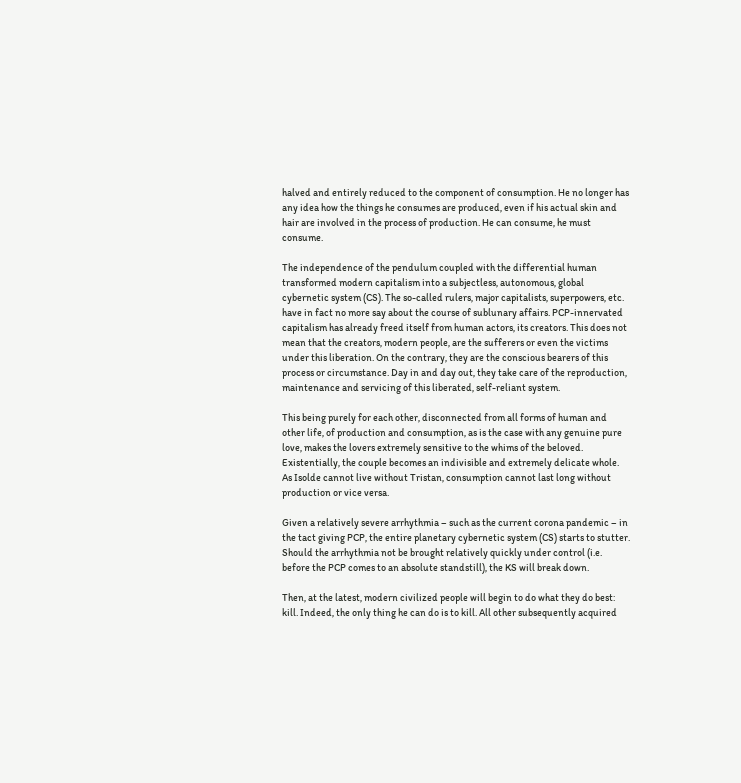halved and entirely reduced to the component of consumption. He no longer has any idea how the things he consumes are produced, even if his actual skin and hair are involved in the process of production. He can consume, he must consume.

The independence of the pendulum coupled with the differential human transformed modern capitalism into a subjectless, autonomous, global cybernetic system (CS). The so-called rulers, major capitalists, superpowers, etc. have in fact no more say about the course of sublunary affairs. PCP-innervated capitalism has already freed itself from human actors, its creators. This does not mean that the creators, modern people, are the sufferers or even the victims under this liberation. On the contrary, they are the conscious bearers of this process or circumstance. Day in and day out, they take care of the reproduction, maintenance and servicing of this liberated, self-reliant system.

This being purely for each other, disconnected from all forms of human and other life, of production and consumption, as is the case with any genuine pure love, makes the lovers extremely sensitive to the whims of the beloved. Existentially, the couple becomes an indivisible and extremely delicate whole. As Isolde cannot live without Tristan, consumption cannot last long without production or vice versa.

Given a relatively severe arrhythmia – such as the current corona pandemic – in the tact giving PCP, the entire planetary cybernetic system (CS) starts to stutter. Should the arrhythmia not be brought relatively quickly under control (i.e. before the PCP comes to an absolute standstill), the KS will break down.

Then, at the latest, modern civilized people will begin to do what they do best: kill. Indeed, the only thing he can do is to kill. All other subsequently acquired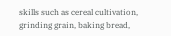skills such as cereal cultivation, grinding grain, baking bread,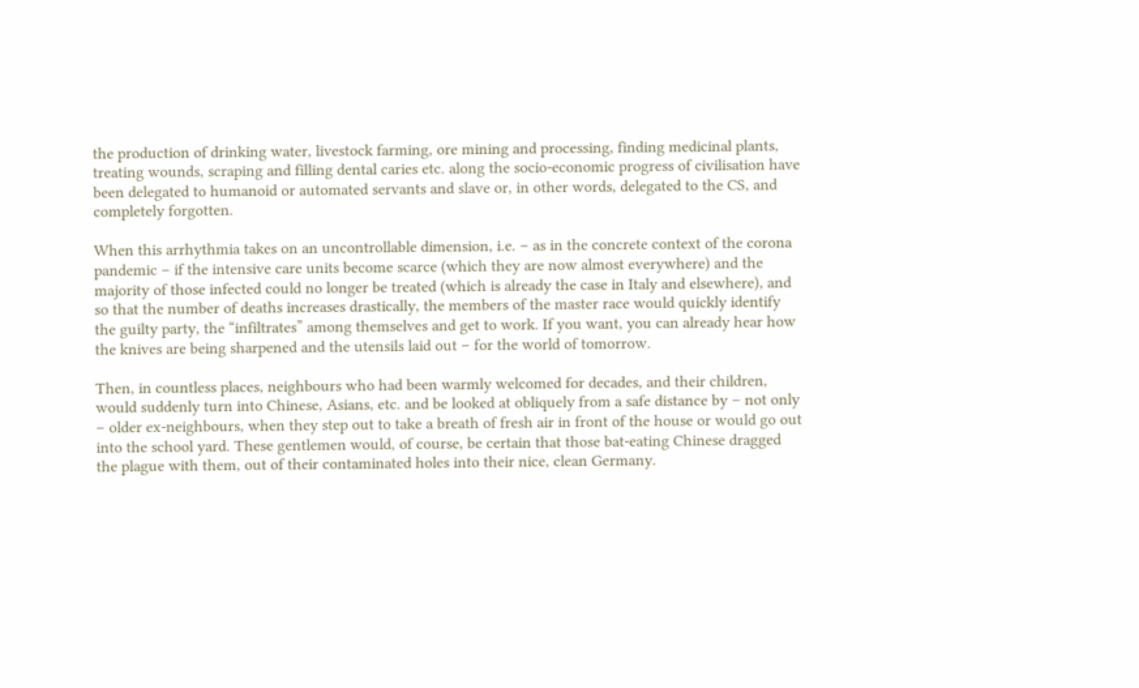the production of drinking water, livestock farming, ore mining and processing, finding medicinal plants, treating wounds, scraping and filling dental caries etc. along the socio-economic progress of civilisation have been delegated to humanoid or automated servants and slave or, in other words, delegated to the CS, and completely forgotten.

When this arrhythmia takes on an uncontrollable dimension, i.e. – as in the concrete context of the corona pandemic – if the intensive care units become scarce (which they are now almost everywhere) and the majority of those infected could no longer be treated (which is already the case in Italy and elsewhere), and so that the number of deaths increases drastically, the members of the master race would quickly identify the guilty party, the “infiltrates” among themselves and get to work. If you want, you can already hear how the knives are being sharpened and the utensils laid out – for the world of tomorrow.

Then, in countless places, neighbours who had been warmly welcomed for decades, and their children, would suddenly turn into Chinese, Asians, etc. and be looked at obliquely from a safe distance by – not only – older ex-neighbours, when they step out to take a breath of fresh air in front of the house or would go out into the school yard. These gentlemen would, of course, be certain that those bat-eating Chinese dragged the plague with them, out of their contaminated holes into their nice, clean Germany.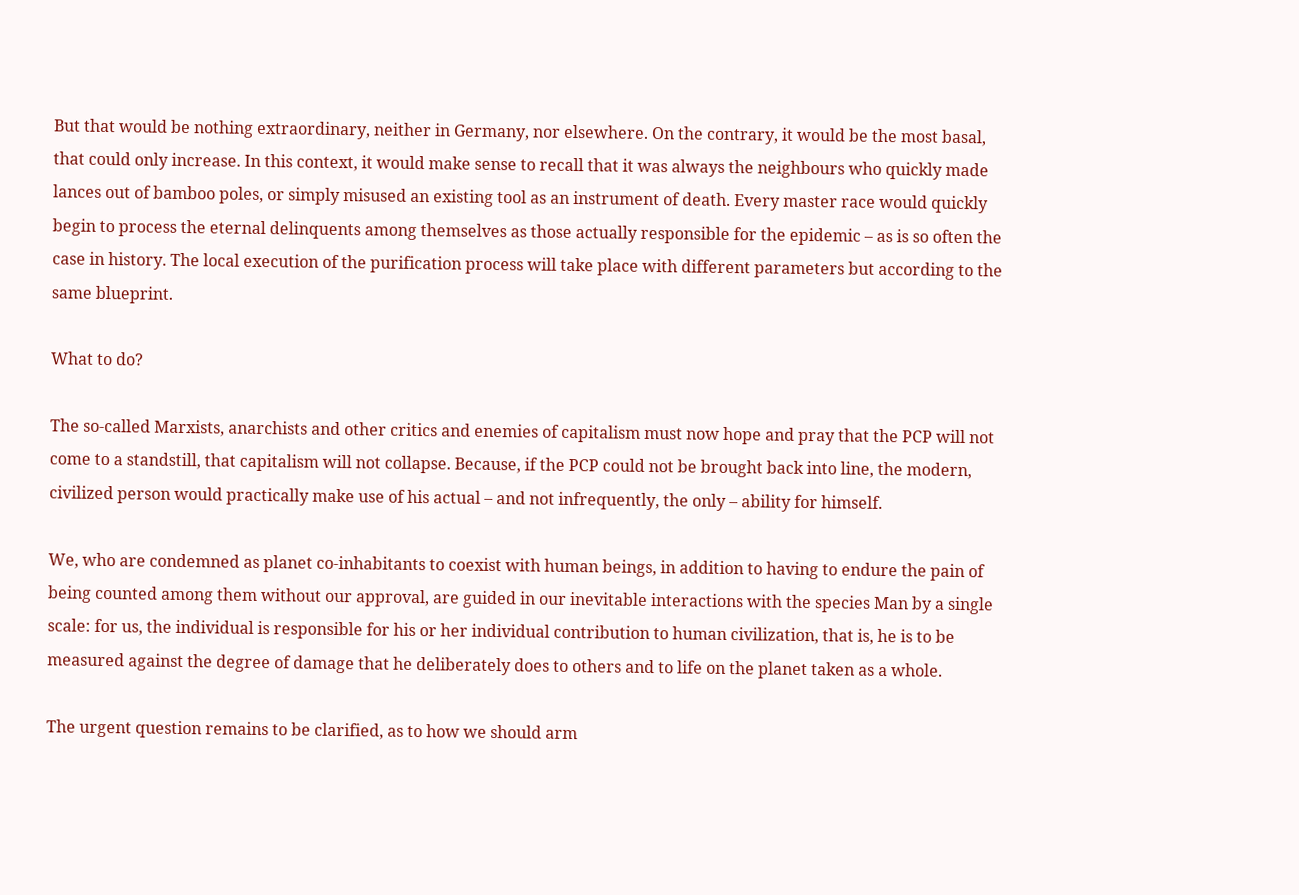But that would be nothing extraordinary, neither in Germany, nor elsewhere. On the contrary, it would be the most basal, that could only increase. In this context, it would make sense to recall that it was always the neighbours who quickly made lances out of bamboo poles, or simply misused an existing tool as an instrument of death. Every master race would quickly begin to process the eternal delinquents among themselves as those actually responsible for the epidemic – as is so often the case in history. The local execution of the purification process will take place with different parameters but according to the same blueprint.

What to do?

The so-called Marxists, anarchists and other critics and enemies of capitalism must now hope and pray that the PCP will not come to a standstill, that capitalism will not collapse. Because, if the PCP could not be brought back into line, the modern, civilized person would practically make use of his actual – and not infrequently, the only – ability for himself.

We, who are condemned as planet co-inhabitants to coexist with human beings, in addition to having to endure the pain of being counted among them without our approval, are guided in our inevitable interactions with the species Man by a single scale: for us, the individual is responsible for his or her individual contribution to human civilization, that is, he is to be measured against the degree of damage that he deliberately does to others and to life on the planet taken as a whole.

The urgent question remains to be clarified, as to how we should arm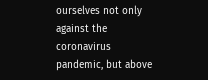ourselves not only against the coronavirus pandemic, but above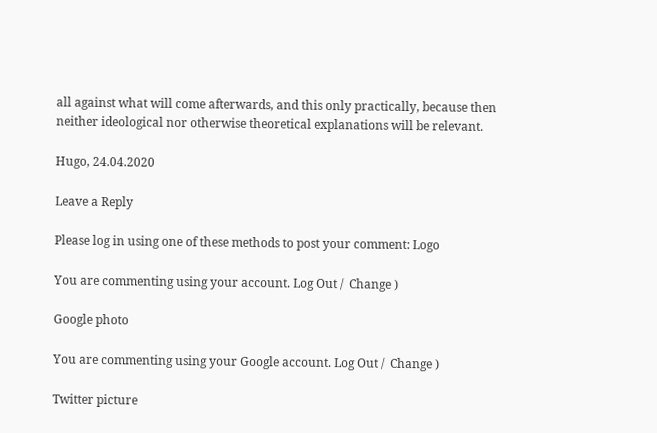all against what will come afterwards, and this only practically, because then neither ideological nor otherwise theoretical explanations will be relevant.

Hugo, 24.04.2020

Leave a Reply

Please log in using one of these methods to post your comment: Logo

You are commenting using your account. Log Out /  Change )

Google photo

You are commenting using your Google account. Log Out /  Change )

Twitter picture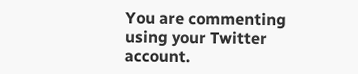You are commenting using your Twitter account.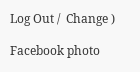Log Out /  Change )

Facebook photo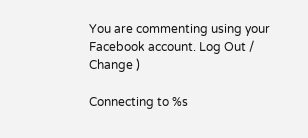You are commenting using your Facebook account. Log Out /  Change )

Connecting to %s